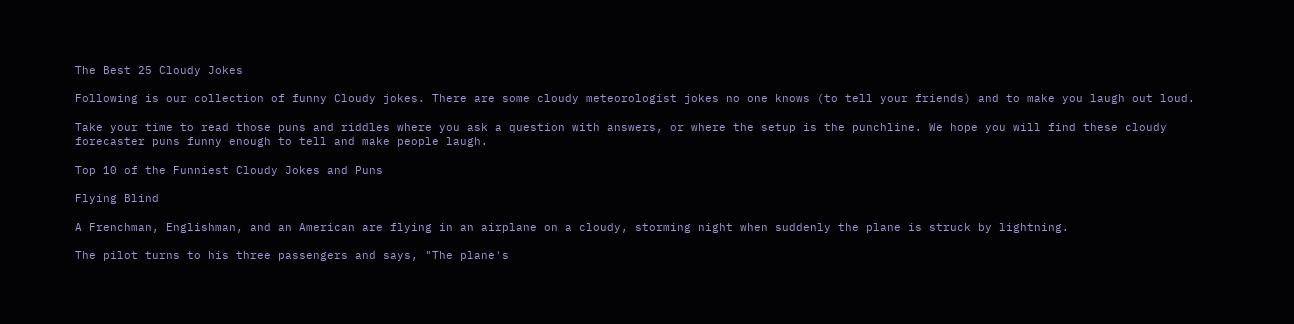The Best 25 Cloudy Jokes

Following is our collection of funny Cloudy jokes. There are some cloudy meteorologist jokes no one knows (to tell your friends) and to make you laugh out loud.

Take your time to read those puns and riddles where you ask a question with answers, or where the setup is the punchline. We hope you will find these cloudy forecaster puns funny enough to tell and make people laugh.

Top 10 of the Funniest Cloudy Jokes and Puns

Flying Blind

A Frenchman, Englishman, and an American are flying in an airplane on a cloudy, storming night when suddenly the plane is struck by lightning.

The pilot turns to his three passengers and says, "The plane's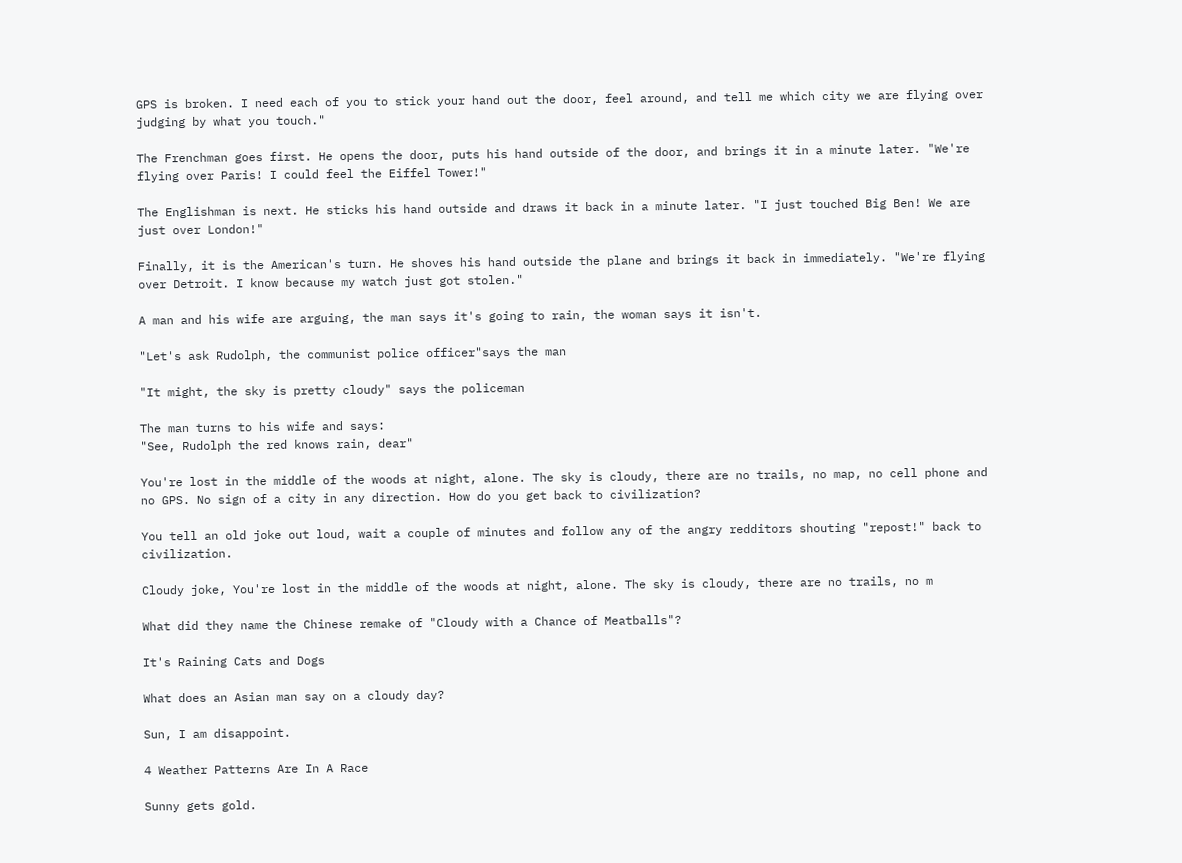GPS is broken. I need each of you to stick your hand out the door, feel around, and tell me which city we are flying over judging by what you touch."

The Frenchman goes first. He opens the door, puts his hand outside of the door, and brings it in a minute later. "We're flying over Paris! I could feel the Eiffel Tower!"

The Englishman is next. He sticks his hand outside and draws it back in a minute later. "I just touched Big Ben! We are just over London!"

Finally, it is the American's turn. He shoves his hand outside the plane and brings it back in immediately. "We're flying over Detroit. I know because my watch just got stolen."

A man and his wife are arguing, the man says it's going to rain, the woman says it isn't.

"Let's ask Rudolph, the communist police officer"says the man

"It might, the sky is pretty cloudy" says the policeman

The man turns to his wife and says:
"See, Rudolph the red knows rain, dear"

You're lost in the middle of the woods at night, alone. The sky is cloudy, there are no trails, no map, no cell phone and no GPS. No sign of a city in any direction. How do you get back to civilization?

You tell an old joke out loud, wait a couple of minutes and follow any of the angry redditors shouting "repost!" back to civilization.

Cloudy joke, You're lost in the middle of the woods at night, alone. The sky is cloudy, there are no trails, no m

What did they name the Chinese remake of "Cloudy with a Chance of Meatballs"?

It's Raining Cats and Dogs

What does an Asian man say on a cloudy day?

Sun, I am disappoint.

4 Weather Patterns Are In A Race

Sunny gets gold.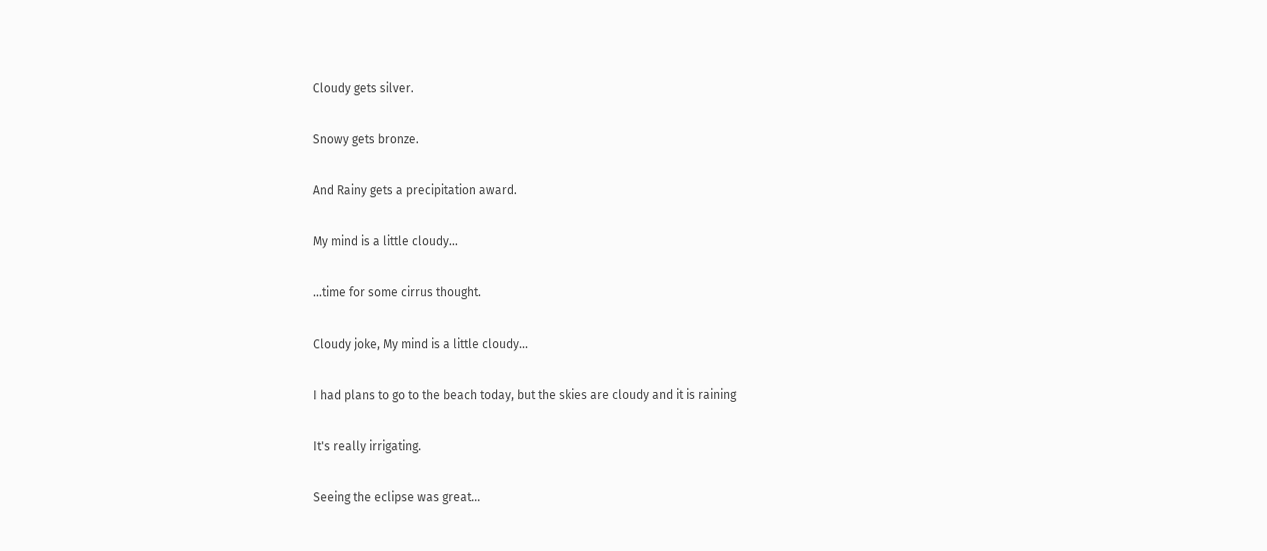Cloudy gets silver.

Snowy gets bronze.

And Rainy gets a precipitation award.

My mind is a little cloudy...

...time for some cirrus thought.

Cloudy joke, My mind is a little cloudy...

I had plans to go to the beach today, but the skies are cloudy and it is raining

It's really irrigating.

Seeing the eclipse was great...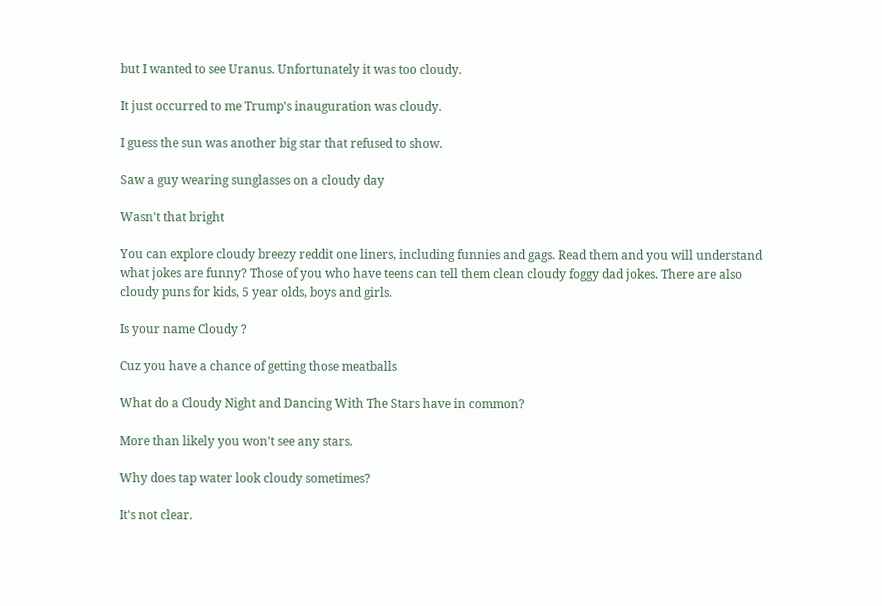but I wanted to see Uranus. Unfortunately it was too cloudy.

It just occurred to me Trump's inauguration was cloudy.

I guess the sun was another big star that refused to show.

Saw a guy wearing sunglasses on a cloudy day

Wasn't that bright

You can explore cloudy breezy reddit one liners, including funnies and gags. Read them and you will understand what jokes are funny? Those of you who have teens can tell them clean cloudy foggy dad jokes. There are also cloudy puns for kids, 5 year olds, boys and girls.

Is your name Cloudy ?

Cuz you have a chance of getting those meatballs

What do a Cloudy Night and Dancing With The Stars have in common?

More than likely you won't see any stars.

Why does tap water look cloudy sometimes?

It's not clear.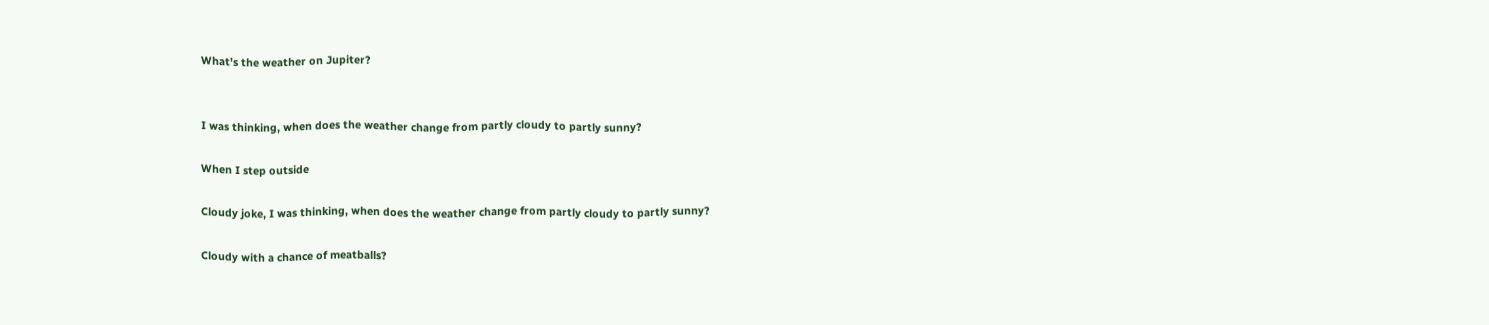What's the weather on Jupiter?


I was thinking, when does the weather change from partly cloudy to partly sunny?

When I step outside

Cloudy joke, I was thinking, when does the weather change from partly cloudy to partly sunny?

Cloudy with a chance of meatballs?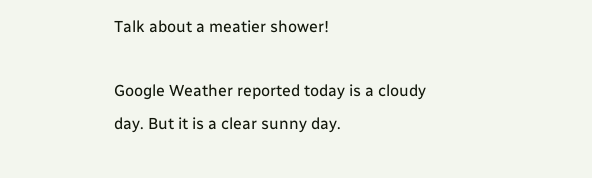Talk about a meatier shower!

Google Weather reported today is a cloudy day. But it is a clear sunny day.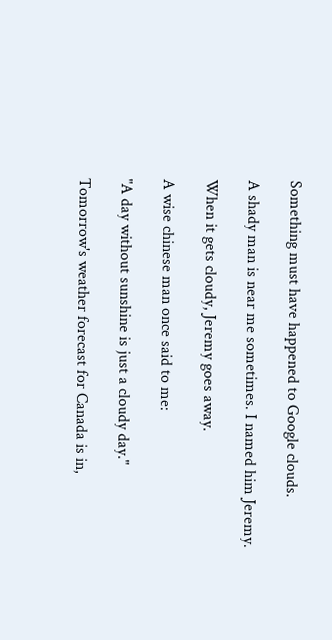Something must have happened to Google clouds.

A shady man is near me sometimes. I named him Jeremy.

When it gets cloudy, Jeremy goes away.

A wise chinese man once said to me:

"A day without sunshine is just a cloudy day."

Tomorrow's weather forecast for Canada is in,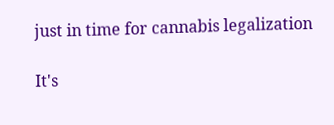just in time for cannabis legalization

It's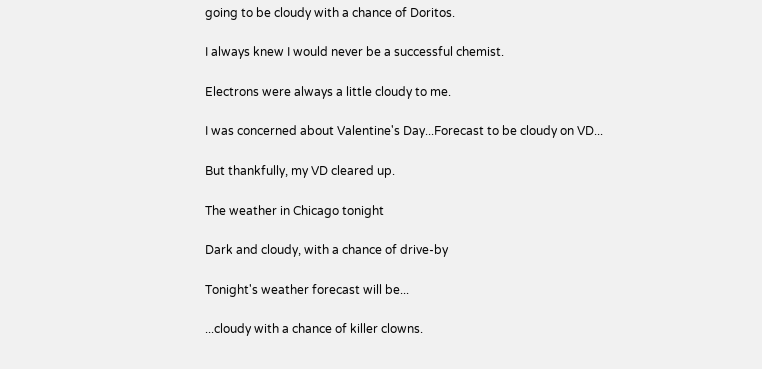going to be cloudy with a chance of Doritos.

I always knew I would never be a successful chemist.

Electrons were always a little cloudy to me.

I was concerned about Valentine's Day...Forecast to be cloudy on VD...

But thankfully, my VD cleared up.

The weather in Chicago tonight

Dark and cloudy, with a chance of drive-by

Tonight's weather forecast will be...

...cloudy with a chance of killer clowns.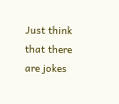Just think that there are jokes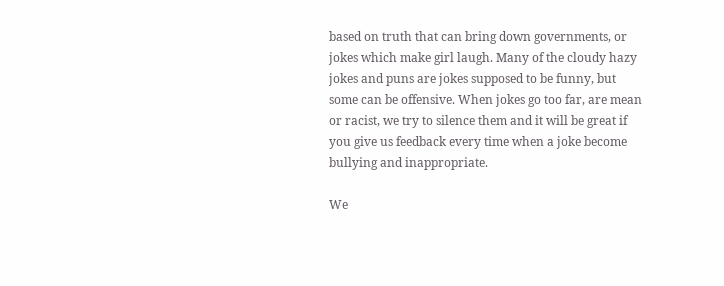based on truth that can bring down governments, or jokes which make girl laugh. Many of the cloudy hazy jokes and puns are jokes supposed to be funny, but some can be offensive. When jokes go too far, are mean or racist, we try to silence them and it will be great if you give us feedback every time when a joke become bullying and inappropriate.

We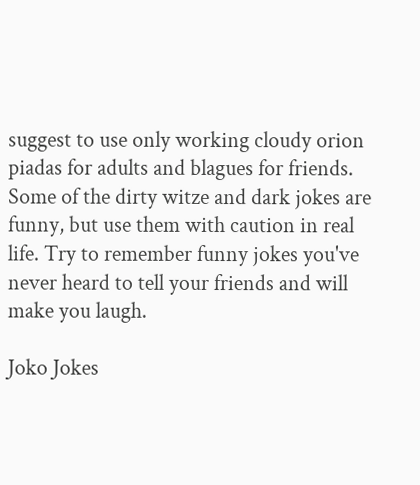suggest to use only working cloudy orion piadas for adults and blagues for friends. Some of the dirty witze and dark jokes are funny, but use them with caution in real life. Try to remember funny jokes you've never heard to tell your friends and will make you laugh.

Joko Jokes